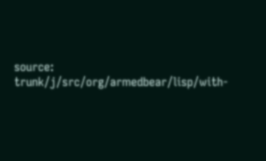source: trunk/j/src/org/armedbear/lisp/with-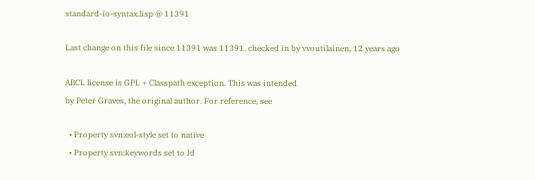standard-io-syntax.lisp @ 11391

Last change on this file since 11391 was 11391, checked in by vvoutilainen, 12 years ago

ABCL license is GPL + Classpath exception. This was intended
by Peter Graves, the original author. For reference, see

  • Property svn:eol-style set to native
  • Property svn:keywords set to Id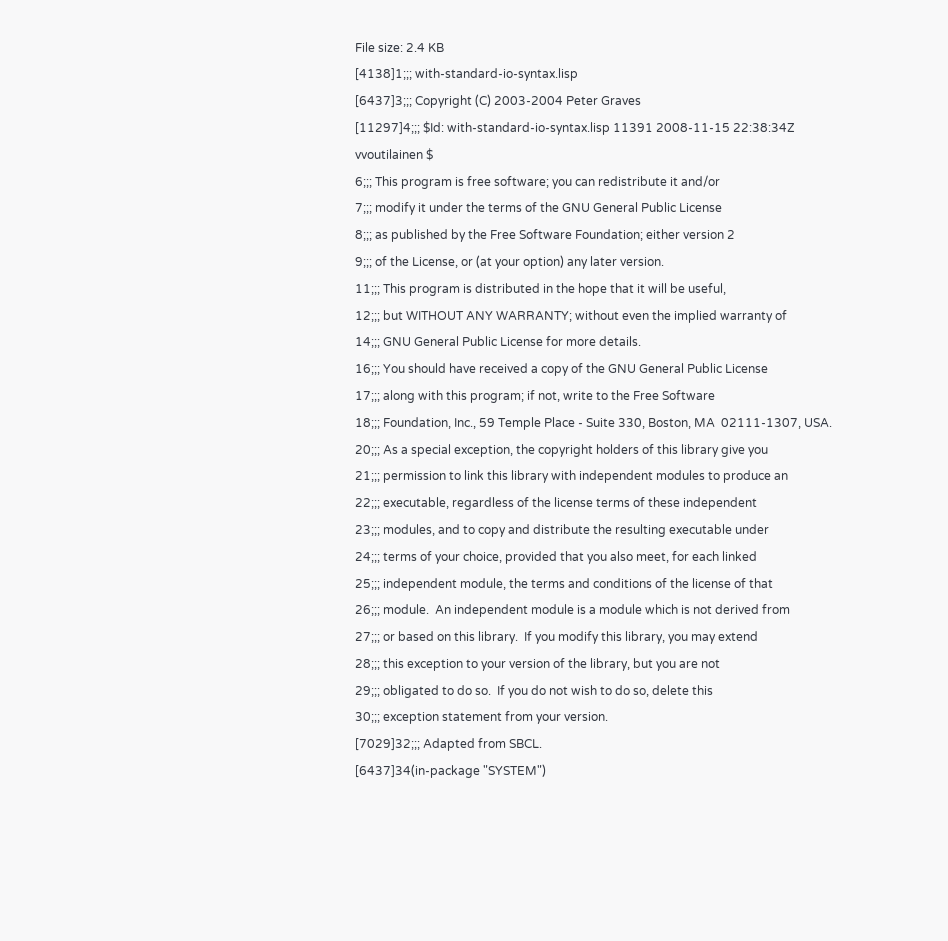File size: 2.4 KB
[4138]1;;; with-standard-io-syntax.lisp
[6437]3;;; Copyright (C) 2003-2004 Peter Graves
[11297]4;;; $Id: with-standard-io-syntax.lisp 11391 2008-11-15 22:38:34Z vvoutilainen $
6;;; This program is free software; you can redistribute it and/or
7;;; modify it under the terms of the GNU General Public License
8;;; as published by the Free Software Foundation; either version 2
9;;; of the License, or (at your option) any later version.
11;;; This program is distributed in the hope that it will be useful,
12;;; but WITHOUT ANY WARRANTY; without even the implied warranty of
14;;; GNU General Public License for more details.
16;;; You should have received a copy of the GNU General Public License
17;;; along with this program; if not, write to the Free Software
18;;; Foundation, Inc., 59 Temple Place - Suite 330, Boston, MA  02111-1307, USA.
20;;; As a special exception, the copyright holders of this library give you
21;;; permission to link this library with independent modules to produce an
22;;; executable, regardless of the license terms of these independent
23;;; modules, and to copy and distribute the resulting executable under
24;;; terms of your choice, provided that you also meet, for each linked
25;;; independent module, the terms and conditions of the license of that
26;;; module.  An independent module is a module which is not derived from
27;;; or based on this library.  If you modify this library, you may extend
28;;; this exception to your version of the library, but you are not
29;;; obligated to do so.  If you do not wish to do so, delete this
30;;; exception statement from your version.
[7029]32;;; Adapted from SBCL.
[6437]34(in-package "SYSTEM")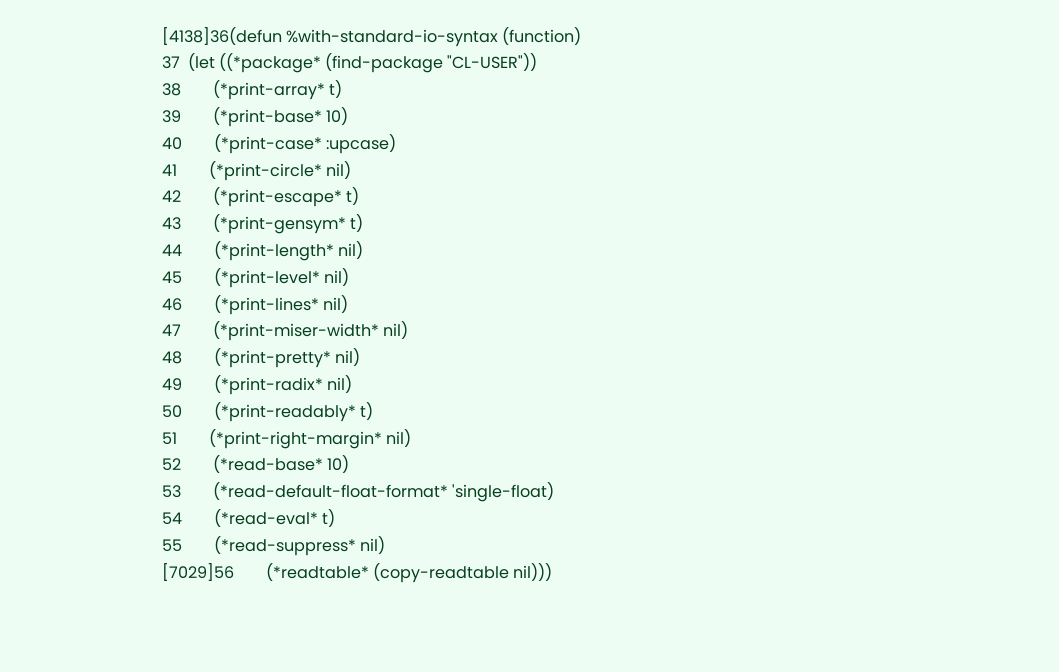[4138]36(defun %with-standard-io-syntax (function)
37  (let ((*package* (find-package "CL-USER"))
38        (*print-array* t)
39        (*print-base* 10)
40        (*print-case* :upcase)
41        (*print-circle* nil)
42        (*print-escape* t)
43        (*print-gensym* t)
44        (*print-length* nil)
45        (*print-level* nil)
46        (*print-lines* nil)
47        (*print-miser-width* nil)
48        (*print-pretty* nil)
49        (*print-radix* nil)
50        (*print-readably* t)
51        (*print-right-margin* nil)
52        (*read-base* 10)
53        (*read-default-float-format* 'single-float)
54        (*read-eval* t)
55        (*read-suppress* nil)
[7029]56        (*readtable* (copy-readtable nil)))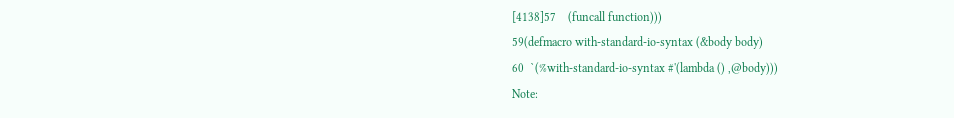[4138]57    (funcall function)))
59(defmacro with-standard-io-syntax (&body body)
60  `(%with-standard-io-syntax #'(lambda () ,@body)))
Note: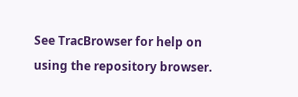See TracBrowser for help on using the repository browser.